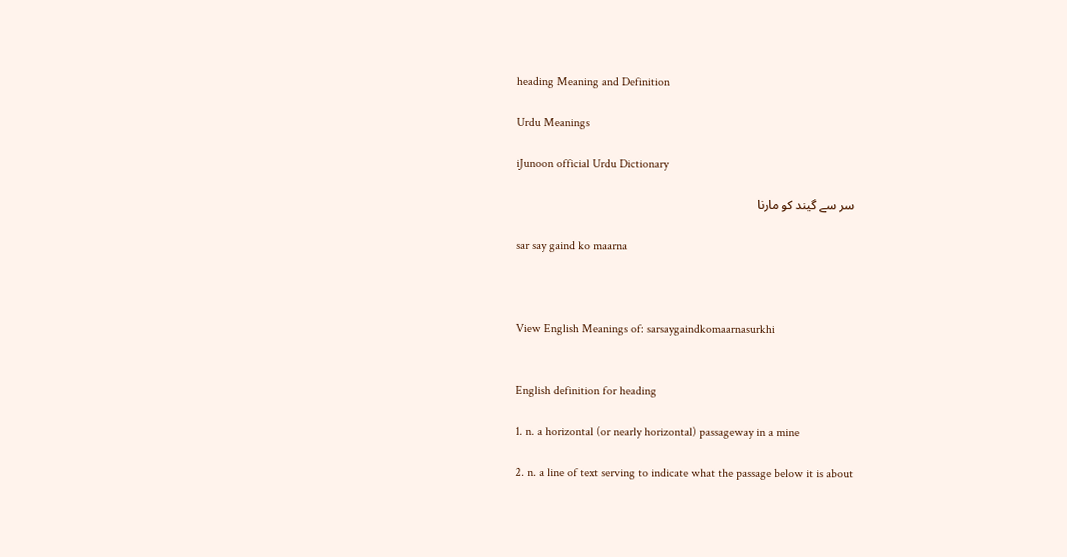heading Meaning and Definition

Urdu Meanings

iJunoon official Urdu Dictionary

سر سے گیند کو مارنا

sar say gaind ko maarna



View English Meanings of: sarsaygaindkomaarnasurkhi


English definition for heading

1. n. a horizontal (or nearly horizontal) passageway in a mine

2. n. a line of text serving to indicate what the passage below it is about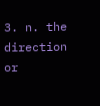3. n. the direction or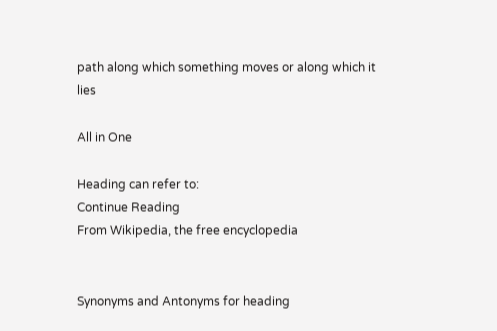path along which something moves or along which it lies

All in One

Heading can refer to:
Continue Reading
From Wikipedia, the free encyclopedia


Synonyms and Antonyms for heading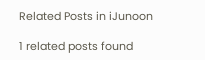Related Posts in iJunoon

1 related posts found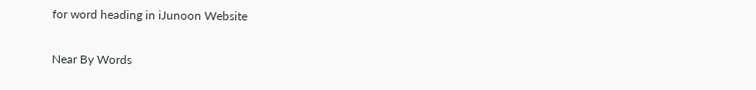for word heading in iJunoon Website

Near By Words